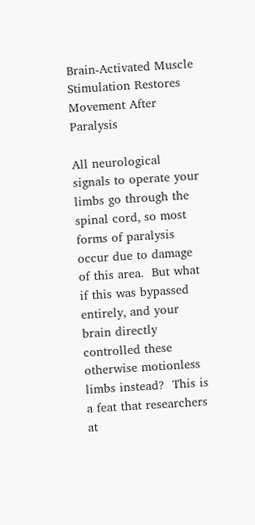Brain-Activated Muscle Stimulation Restores Movement After Paralysis

All neurological signals to operate your limbs go through the spinal cord, so most forms of paralysis occur due to damage of this area.  But what if this was bypassed entirely, and your brain directly controlled these otherwise motionless limbs instead?  This is a feat that researchers at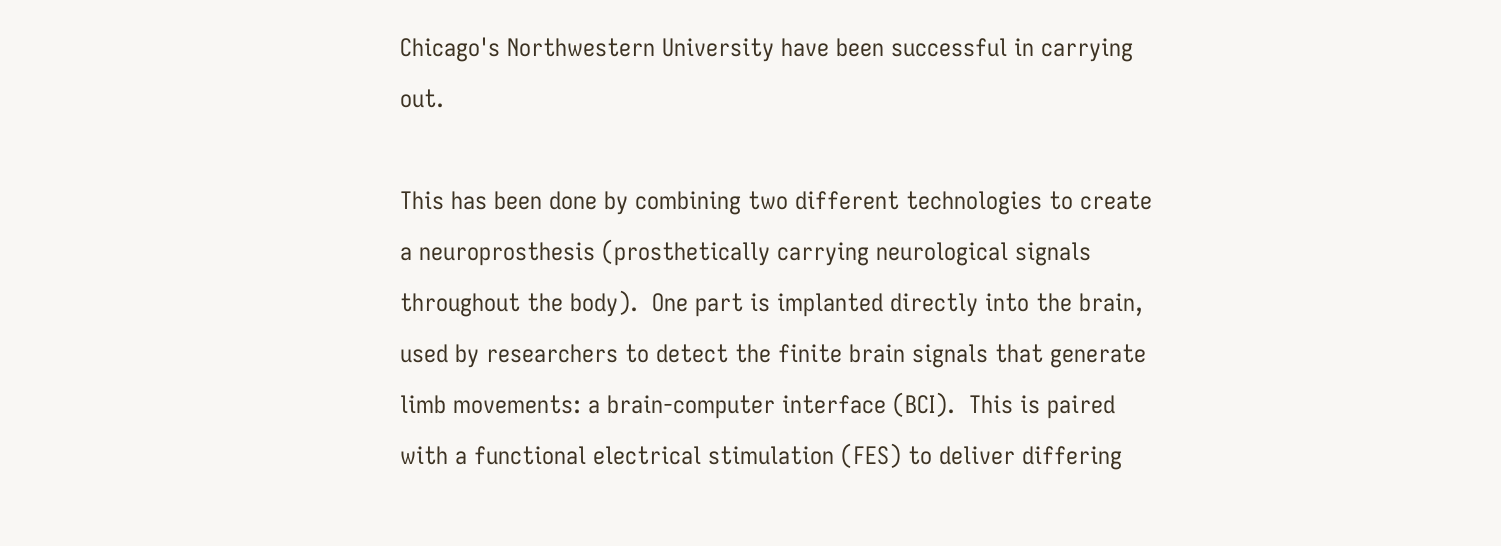Chicago's Northwestern University have been successful in carrying out.

This has been done by combining two different technologies to create a neuroprosthesis (prosthetically carrying neurological signals throughout the body).  One part is implanted directly into the brain, used by researchers to detect the finite brain signals that generate limb movements: a brain-computer interface (BCI).  This is paired with a functional electrical stimulation (FES) to deliver differing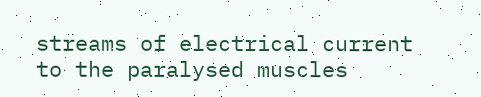streams of electrical current to the paralysed muscles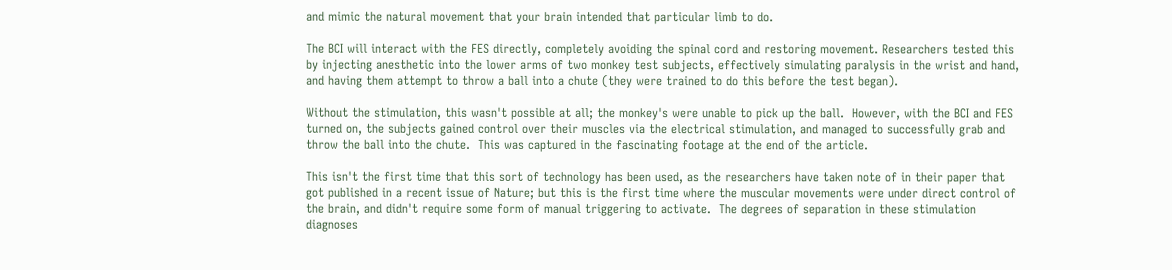and mimic the natural movement that your brain intended that particular limb to do.

The BCI will interact with the FES directly, completely avoiding the spinal cord and restoring movement. Researchers tested this by injecting anesthetic into the lower arms of two monkey test subjects, effectively simulating paralysis in the wrist and hand, and having them attempt to throw a ball into a chute (they were trained to do this before the test began).

Without the stimulation, this wasn't possible at all; the monkey's were unable to pick up the ball.  However, with the BCI and FES turned on, the subjects gained control over their muscles via the electrical stimulation, and managed to successfully grab and throw the ball into the chute.  This was captured in the fascinating footage at the end of the article.

This isn't the first time that this sort of technology has been used, as the researchers have taken note of in their paper that got published in a recent issue of Nature; but this is the first time where the muscular movements were under direct control of the brain, and didn't require some form of manual triggering to activate.  The degrees of separation in these stimulation diagnoses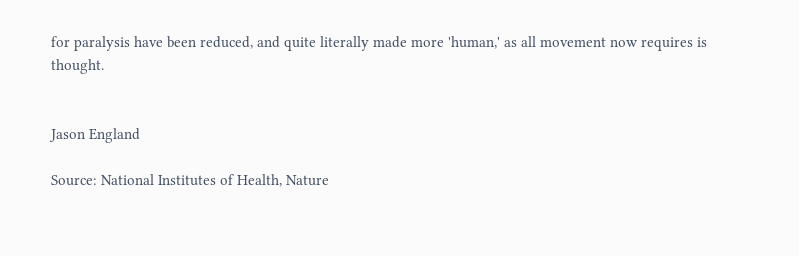for paralysis have been reduced, and quite literally made more 'human,' as all movement now requires is thought.


Jason England

Source: National Institutes of Health, Nature